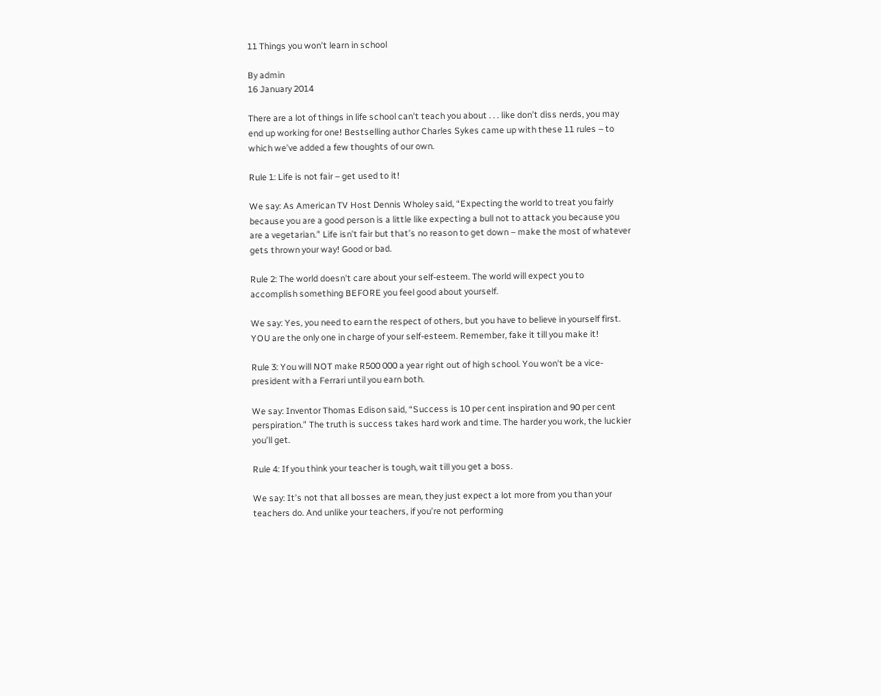11 Things you won’t learn in school

By admin
16 January 2014

There are a lot of things in life school can’t teach you about . . . like don’t diss nerds, you may end up working for one! Bestselling author Charles Sykes came up with these 11 rules – to which we’ve added a few thoughts of our own.

Rule 1: Life is not fair – get used to it!

We say: As American TV Host Dennis Wholey said, “Expecting the world to treat you fairly because you are a good person is a little like expecting a bull not to attack you because you are a vegetarian.” Life isn’t fair but that’s no reason to get down – make the most of whatever gets thrown your way! Good or bad.

Rule 2: The world doesn't care about your self-esteem. The world will expect you to accomplish something BEFORE you feel good about yourself.

We say: Yes, you need to earn the respect of others, but you have to believe in yourself first. YOU are the only one in charge of your self-esteem. Remember, fake it till you make it!

Rule 3: You will NOT make R500 000 a year right out of high school. You won't be a vice-president with a Ferrari until you earn both.

We say: Inventor Thomas Edison said, “Success is 10 per cent inspiration and 90 per cent perspiration.” The truth is success takes hard work and time. The harder you work, the luckier you’ll get.

Rule 4: If you think your teacher is tough, wait till you get a boss.

We say: It’s not that all bosses are mean, they just expect a lot more from you than your teachers do. And unlike your teachers, if you’re not performing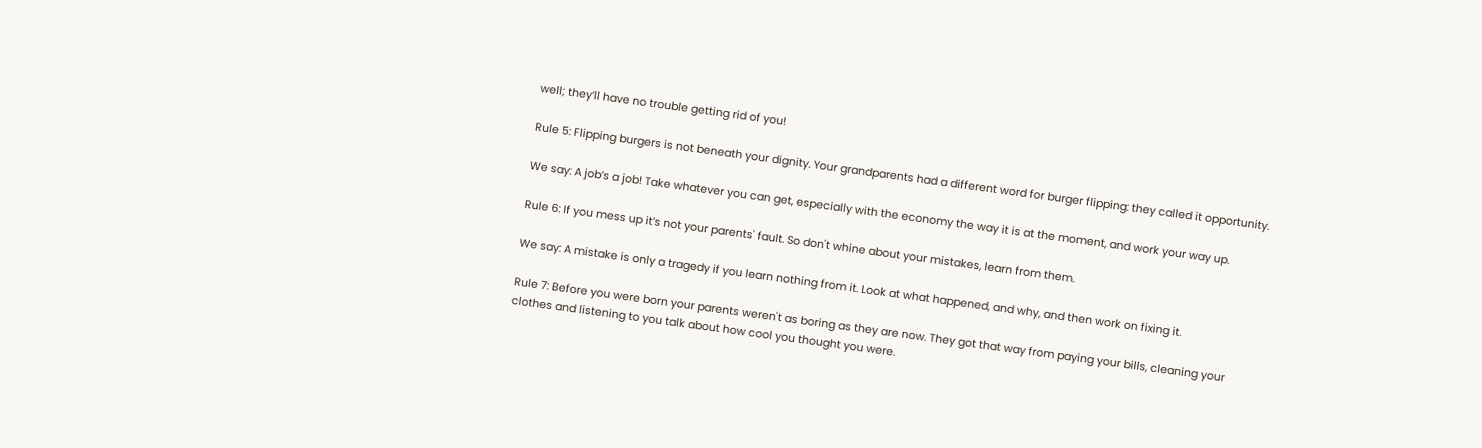well; they’ll have no trouble getting rid of you!

Rule 5: Flipping burgers is not beneath your dignity. Your grandparents had a different word for burger flipping: they called it opportunity.

We say: A job’s a job! Take whatever you can get, especially with the economy the way it is at the moment, and work your way up.

Rule 6: If you mess up it’s not your parents' fault. So don't whine about your mistakes, learn from them.

We say: A mistake is only a tragedy if you learn nothing from it. Look at what happened, and why, and then work on fixing it.

Rule 7: Before you were born your parents weren't as boring as they are now. They got that way from paying your bills, cleaning your clothes and listening to you talk about how cool you thought you were.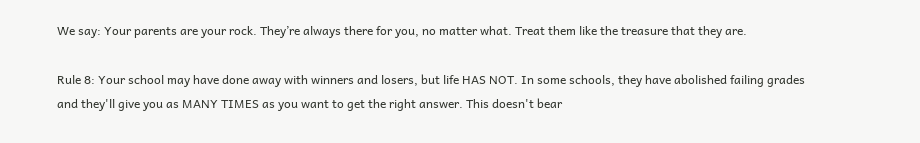We say: Your parents are your rock. They’re always there for you, no matter what. Treat them like the treasure that they are.

Rule 8: Your school may have done away with winners and losers, but life HAS NOT. In some schools, they have abolished failing grades and they'll give you as MANY TIMES as you want to get the right answer. This doesn't bear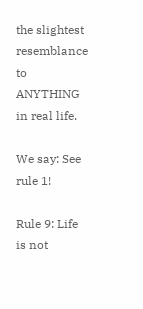the slightest resemblance to ANYTHING in real life.

We say: See rule 1!

Rule 9: Life is not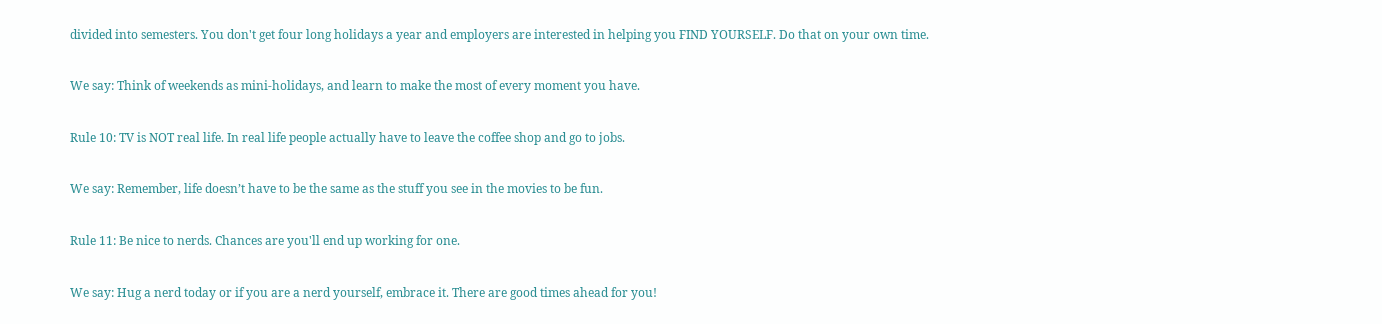divided into semesters. You don't get four long holidays a year and employers are interested in helping you FIND YOURSELF. Do that on your own time.

We say: Think of weekends as mini-holidays, and learn to make the most of every moment you have.

Rule 10: TV is NOT real life. In real life people actually have to leave the coffee shop and go to jobs.

We say: Remember, life doesn’t have to be the same as the stuff you see in the movies to be fun.

Rule 11: Be nice to nerds. Chances are you'll end up working for one.

We say: Hug a nerd today or if you are a nerd yourself, embrace it. There are good times ahead for you!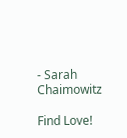- Sarah Chaimowitz

Find Love!